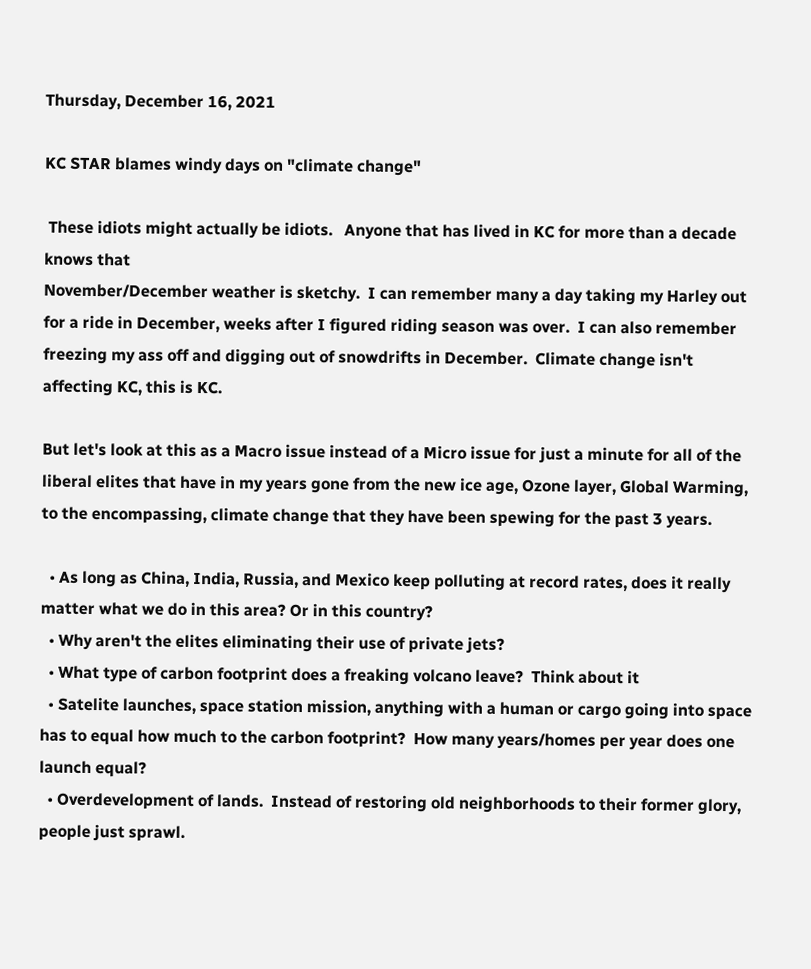Thursday, December 16, 2021

KC STAR blames windy days on "climate change"

 These idiots might actually be idiots.   Anyone that has lived in KC for more than a decade knows that
November/December weather is sketchy.  I can remember many a day taking my Harley out for a ride in December, weeks after I figured riding season was over.  I can also remember freezing my ass off and digging out of snowdrifts in December.  Climate change isn't affecting KC, this is KC.

But let's look at this as a Macro issue instead of a Micro issue for just a minute for all of the liberal elites that have in my years gone from the new ice age, Ozone layer, Global Warming, to the encompassing, climate change that they have been spewing for the past 3 years.

  • As long as China, India, Russia, and Mexico keep polluting at record rates, does it really matter what we do in this area? Or in this country?
  • Why aren't the elites eliminating their use of private jets?
  • What type of carbon footprint does a freaking volcano leave?  Think about it
  • Satelite launches, space station mission, anything with a human or cargo going into space has to equal how much to the carbon footprint?  How many years/homes per year does one launch equal?
  • Overdevelopment of lands.  Instead of restoring old neighborhoods to their former glory, people just sprawl.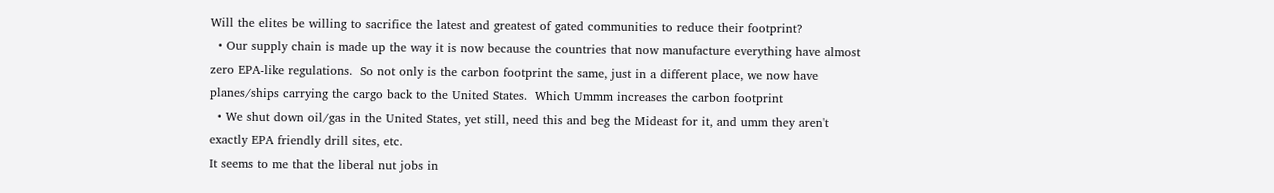Will the elites be willing to sacrifice the latest and greatest of gated communities to reduce their footprint?
  • Our supply chain is made up the way it is now because the countries that now manufacture everything have almost zero EPA-like regulations.  So not only is the carbon footprint the same, just in a different place, we now have planes/ships carrying the cargo back to the United States.  Which Ummm increases the carbon footprint
  • We shut down oil/gas in the United States, yet still, need this and beg the Mideast for it, and umm they aren't exactly EPA friendly drill sites, etc.
It seems to me that the liberal nut jobs in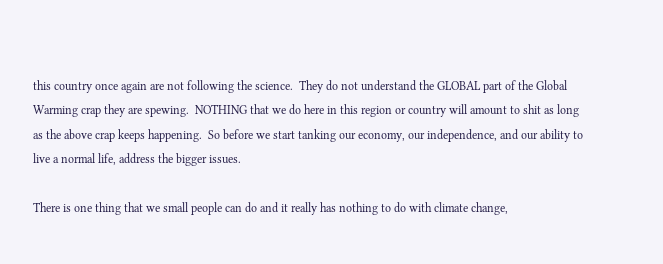this country once again are not following the science.  They do not understand the GLOBAL part of the Global Warming crap they are spewing.  NOTHING that we do here in this region or country will amount to shit as long as the above crap keeps happening.  So before we start tanking our economy, our independence, and our ability to live a normal life, address the bigger issues.

There is one thing that we small people can do and it really has nothing to do with climate change,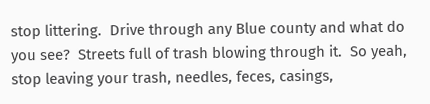stop littering.  Drive through any Blue county and what do you see?  Streets full of trash blowing through it.  So yeah, stop leaving your trash, needles, feces, casings,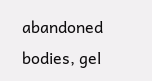abandoned bodies, gel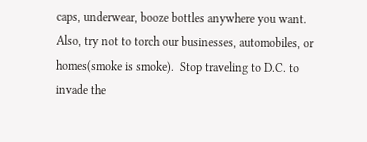caps, underwear, booze bottles anywhere you want.  Also, try not to torch our businesses, automobiles, or homes(smoke is smoke).  Stop traveling to D.C. to invade the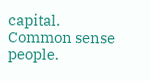capital.  Common sense people.